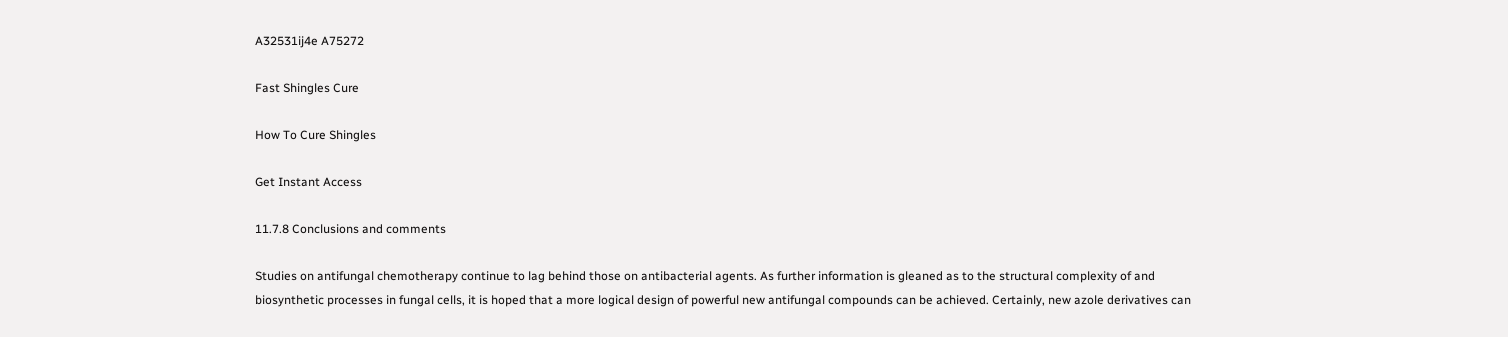A32531ij4e A75272

Fast Shingles Cure

How To Cure Shingles

Get Instant Access

11.7.8 Conclusions and comments

Studies on antifungal chemotherapy continue to lag behind those on antibacterial agents. As further information is gleaned as to the structural complexity of and biosynthetic processes in fungal cells, it is hoped that a more logical design of powerful new antifungal compounds can be achieved. Certainly, new azole derivatives can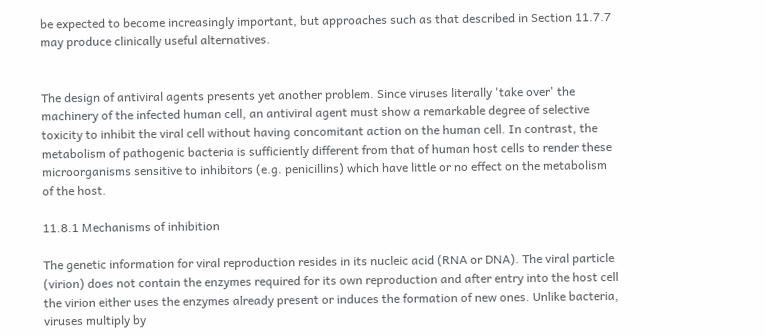be expected to become increasingly important, but approaches such as that described in Section 11.7.7 may produce clinically useful alternatives.


The design of antiviral agents presents yet another problem. Since viruses literally 'take over' the machinery of the infected human cell, an antiviral agent must show a remarkable degree of selective toxicity to inhibit the viral cell without having concomitant action on the human cell. In contrast, the metabolism of pathogenic bacteria is sufficiently different from that of human host cells to render these microorganisms sensitive to inhibitors (e.g. penicillins) which have little or no effect on the metabolism of the host.

11.8.1 Mechanisms of inhibition

The genetic information for viral reproduction resides in its nucleic acid (RNA or DNA). The viral particle (virion) does not contain the enzymes required for its own reproduction and after entry into the host cell the virion either uses the enzymes already present or induces the formation of new ones. Unlike bacteria, viruses multiply by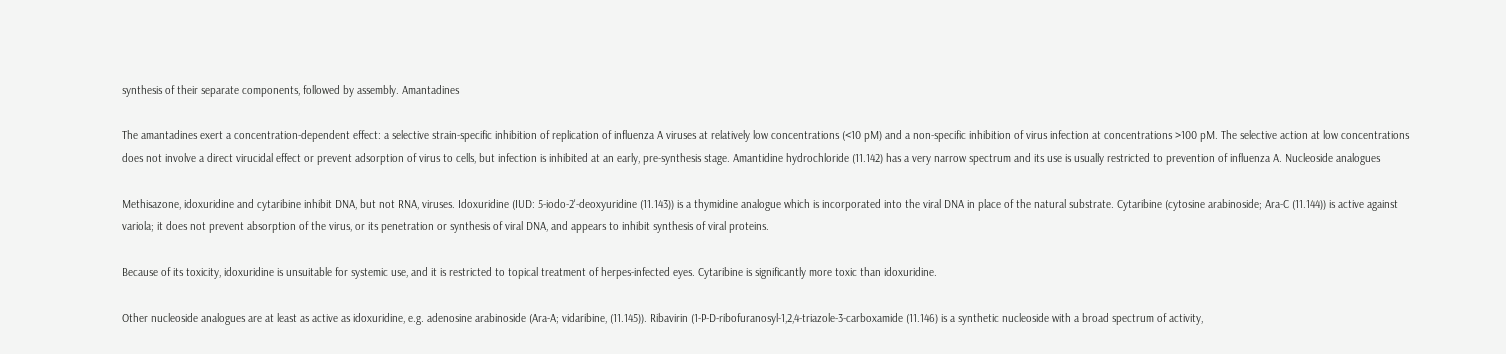synthesis of their separate components, followed by assembly. Amantadines

The amantadines exert a concentration-dependent effect: a selective strain-specific inhibition of replication of influenza A viruses at relatively low concentrations (<10 pM) and a non-specific inhibition of virus infection at concentrations >100 pM. The selective action at low concentrations does not involve a direct virucidal effect or prevent adsorption of virus to cells, but infection is inhibited at an early, pre-synthesis stage. Amantidine hydrochloride (11.142) has a very narrow spectrum and its use is usually restricted to prevention of influenza A. Nucleoside analogues

Methisazone, idoxuridine and cytaribine inhibit DNA, but not RNA, viruses. Idoxuridine (IUD: 5-iodo-2'-deoxyuridine (11.143)) is a thymidine analogue which is incorporated into the viral DNA in place of the natural substrate. Cytaribine (cytosine arabinoside; Ara-C (11.144)) is active against variola; it does not prevent absorption of the virus, or its penetration or synthesis of viral DNA, and appears to inhibit synthesis of viral proteins.

Because of its toxicity, idoxuridine is unsuitable for systemic use, and it is restricted to topical treatment of herpes-infected eyes. Cytaribine is significantly more toxic than idoxuridine.

Other nucleoside analogues are at least as active as idoxuridine, e.g. adenosine arabinoside (Ara-A; vidaribine, (11.145)). Ribavirin (1-P-D-ribofuranosyl-1,2,4-triazole-3-carboxamide (11.146) is a synthetic nucleoside with a broad spectrum of activity,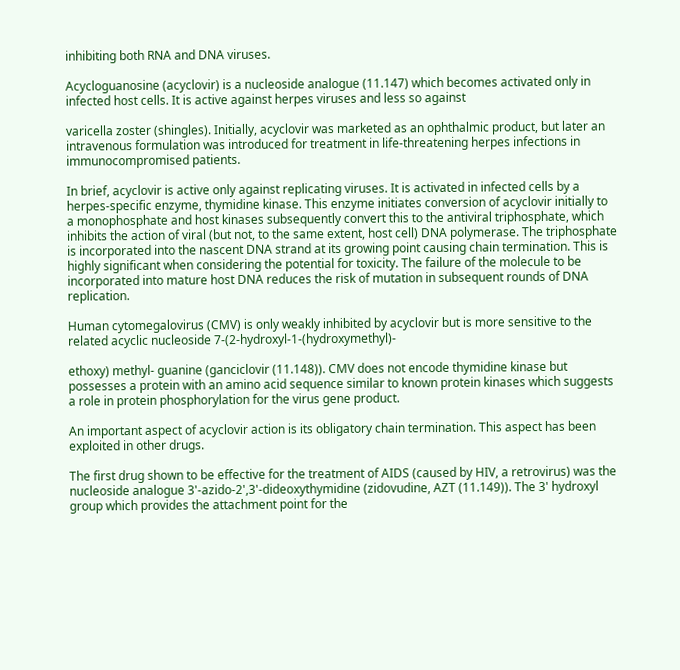inhibiting both RNA and DNA viruses.

Acycloguanosine (acyclovir) is a nucleoside analogue (11.147) which becomes activated only in infected host cells. It is active against herpes viruses and less so against

varicella zoster (shingles). Initially, acyclovir was marketed as an ophthalmic product, but later an intravenous formulation was introduced for treatment in life-threatening herpes infections in immunocompromised patients.

In brief, acyclovir is active only against replicating viruses. It is activated in infected cells by a herpes-specific enzyme, thymidine kinase. This enzyme initiates conversion of acyclovir initially to a monophosphate and host kinases subsequently convert this to the antiviral triphosphate, which inhibits the action of viral (but not, to the same extent, host cell) DNA polymerase. The triphosphate is incorporated into the nascent DNA strand at its growing point causing chain termination. This is highly significant when considering the potential for toxicity. The failure of the molecule to be incorporated into mature host DNA reduces the risk of mutation in subsequent rounds of DNA replication.

Human cytomegalovirus (CMV) is only weakly inhibited by acyclovir but is more sensitive to the related acyclic nucleoside 7-(2-hydroxyl-1-(hydroxymethyl)-

ethoxy) methyl- guanine (ganciclovir (11.148)). CMV does not encode thymidine kinase but possesses a protein with an amino acid sequence similar to known protein kinases which suggests a role in protein phosphorylation for the virus gene product.

An important aspect of acyclovir action is its obligatory chain termination. This aspect has been exploited in other drugs.

The first drug shown to be effective for the treatment of AIDS (caused by HIV, a retrovirus) was the nucleoside analogue 3'-azido-2',3'-dideoxythymidine (zidovudine, AZT (11.149)). The 3' hydroxyl group which provides the attachment point for the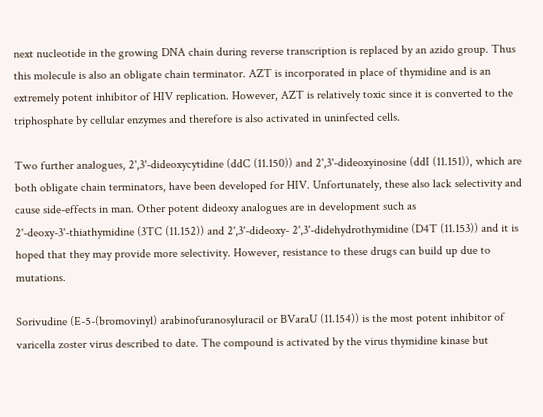next nucleotide in the growing DNA chain during reverse transcription is replaced by an azido group. Thus this molecule is also an obligate chain terminator. AZT is incorporated in place of thymidine and is an extremely potent inhibitor of HIV replication. However, AZT is relatively toxic since it is converted to the triphosphate by cellular enzymes and therefore is also activated in uninfected cells.

Two further analogues, 2',3'-dideoxycytidine (ddC (11.150)) and 2',3'-dideoxyinosine (ddI (11.151)), which are both obligate chain terminators, have been developed for HIV. Unfortunately, these also lack selectivity and cause side-effects in man. Other potent dideoxy analogues are in development such as 2'-deoxy-3'-thiathymidine (3TC (11.152)) and 2',3'-dideoxy- 2',3'-didehydrothymidine (D4T (11.153)) and it is hoped that they may provide more selectivity. However, resistance to these drugs can build up due to mutations.

Sorivudine (E-5-(bromovinyl) arabinofuranosyluracil or BVaraU (11.154)) is the most potent inhibitor of varicella zoster virus described to date. The compound is activated by the virus thymidine kinase but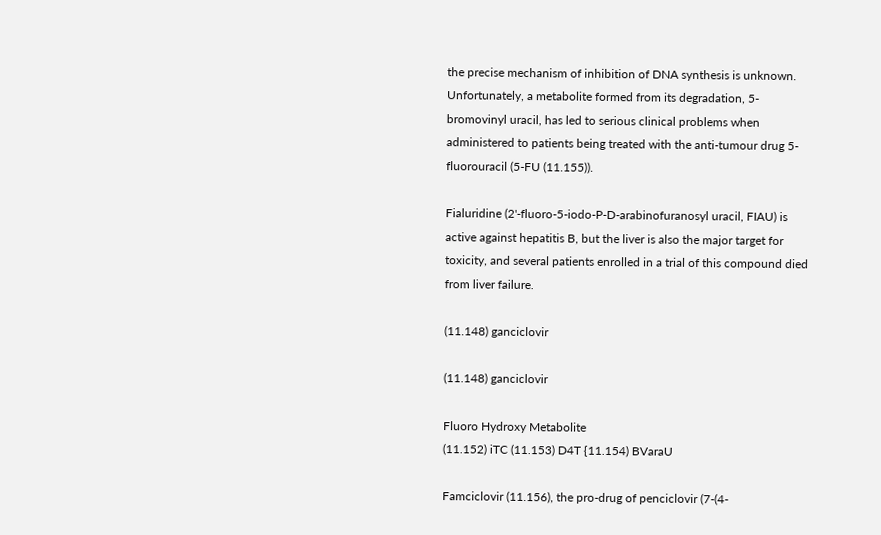the precise mechanism of inhibition of DNA synthesis is unknown. Unfortunately, a metabolite formed from its degradation, 5-bromovinyl uracil, has led to serious clinical problems when administered to patients being treated with the anti-tumour drug 5-fluorouracil (5-FU (11.155)).

Fialuridine (2'-fluoro-5-iodo-P-D-arabinofuranosyl uracil, FIAU) is active against hepatitis B, but the liver is also the major target for toxicity, and several patients enrolled in a trial of this compound died from liver failure.

(11.148) ganciclovir

(11.148) ganciclovir

Fluoro Hydroxy Metabolite
(11.152) iTC (11.153) D4T {11.154) BVaraU

Famciclovir (11.156), the pro-drug of penciclovir (7-(4-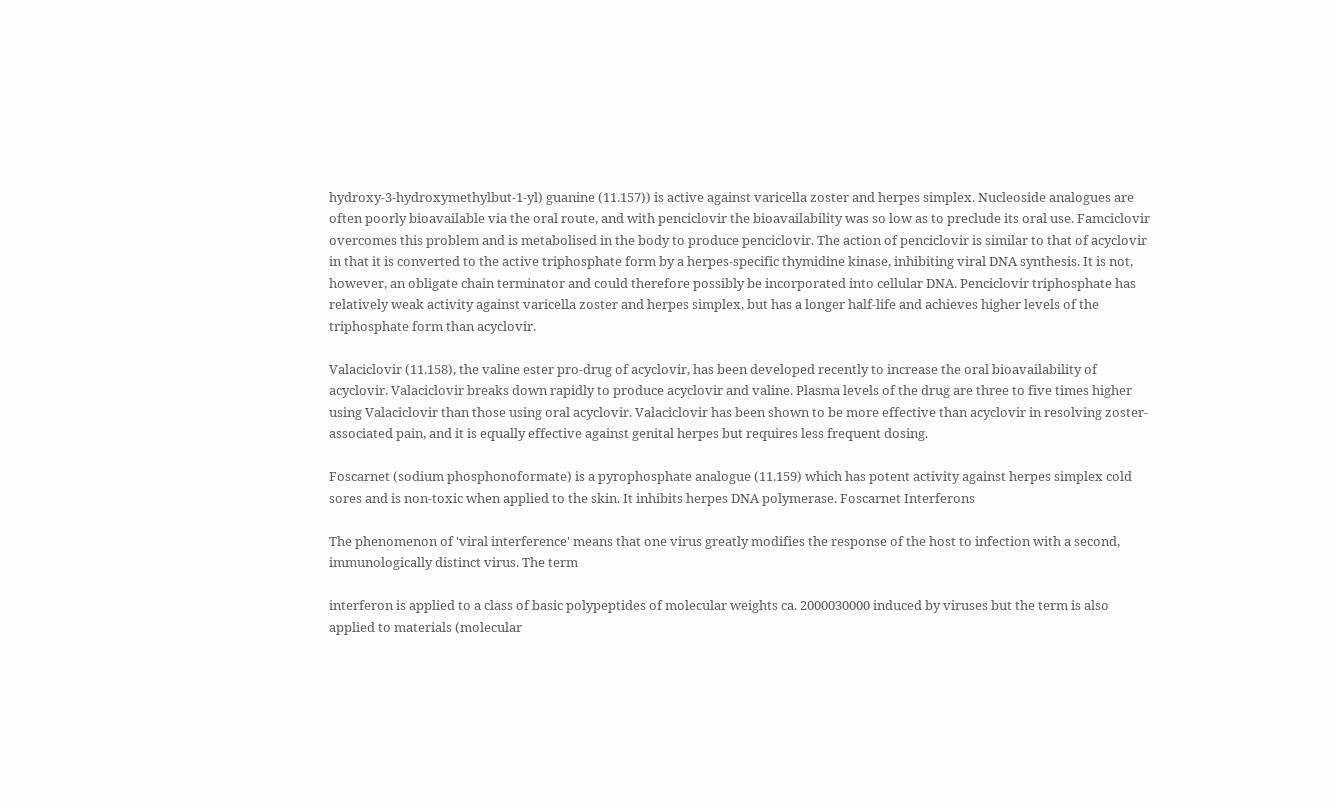hydroxy-3-hydroxymethylbut-1-yl) guanine (11.157)) is active against varicella zoster and herpes simplex. Nucleoside analogues are often poorly bioavailable via the oral route, and with penciclovir the bioavailability was so low as to preclude its oral use. Famciclovir overcomes this problem and is metabolised in the body to produce penciclovir. The action of penciclovir is similar to that of acyclovir in that it is converted to the active triphosphate form by a herpes-specific thymidine kinase, inhibiting viral DNA synthesis. It is not, however, an obligate chain terminator and could therefore possibly be incorporated into cellular DNA. Penciclovir triphosphate has relatively weak activity against varicella zoster and herpes simplex, but has a longer half-life and achieves higher levels of the triphosphate form than acyclovir.

Valaciclovir (11.158), the valine ester pro-drug of acyclovir, has been developed recently to increase the oral bioavailability of acyclovir. Valaciclovir breaks down rapidly to produce acyclovir and valine. Plasma levels of the drug are three to five times higher using Valaciclovir than those using oral acyclovir. Valaciclovir has been shown to be more effective than acyclovir in resolving zoster-associated pain, and it is equally effective against genital herpes but requires less frequent dosing.

Foscarnet (sodium phosphonoformate) is a pyrophosphate analogue (11.159) which has potent activity against herpes simplex cold sores and is non-toxic when applied to the skin. It inhibits herpes DNA polymerase. Foscarnet Interferons

The phenomenon of 'viral interference' means that one virus greatly modifies the response of the host to infection with a second, immunologically distinct virus. The term

interferon is applied to a class of basic polypeptides of molecular weights ca. 2000030000 induced by viruses but the term is also applied to materials (molecular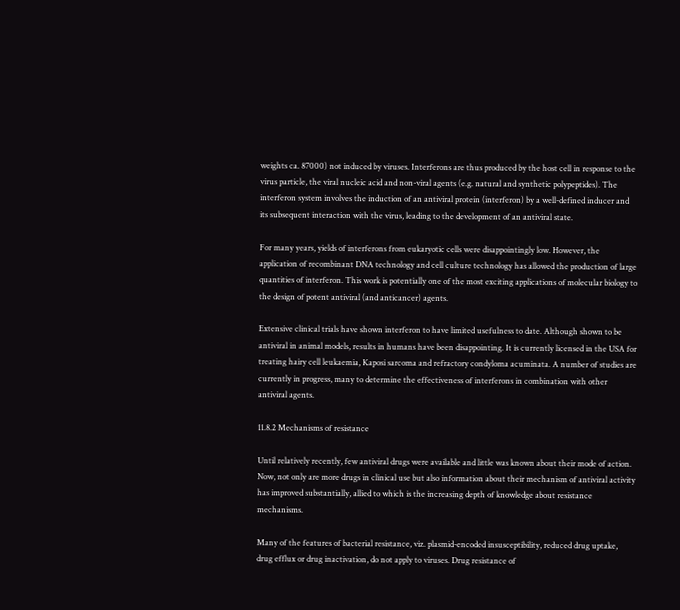weights ca. 87000) not induced by viruses. Interferons are thus produced by the host cell in response to the virus particle, the viral nucleic acid and non-viral agents (e.g. natural and synthetic polypeptides). The interferon system involves the induction of an antiviral protein (interferon) by a well-defined inducer and its subsequent interaction with the virus, leading to the development of an antiviral state.

For many years, yields of interferons from eukaryotic cells were disappointingly low. However, the application of recombinant DNA technology and cell culture technology has allowed the production of large quantities of interferon. This work is potentially one of the most exciting applications of molecular biology to the design of potent antiviral (and anticancer) agents.

Extensive clinical trials have shown interferon to have limited usefulness to date. Although shown to be antiviral in animal models, results in humans have been disappointing. It is currently licensed in the USA for treating hairy cell leukaemia, Kaposi sarcoma and refractory condyloma acuminata. A number of studies are currently in progress, many to determine the effectiveness of interferons in combination with other antiviral agents.

11.8.2 Mechanisms of resistance

Until relatively recently, few antiviral drugs were available and little was known about their mode of action. Now, not only are more drugs in clinical use but also information about their mechanism of antiviral activity has improved substantially, allied to which is the increasing depth of knowledge about resistance mechanisms.

Many of the features of bacterial resistance, viz. plasmid-encoded insusceptibility, reduced drug uptake, drug efflux or drug inactivation, do not apply to viruses. Drug resistance of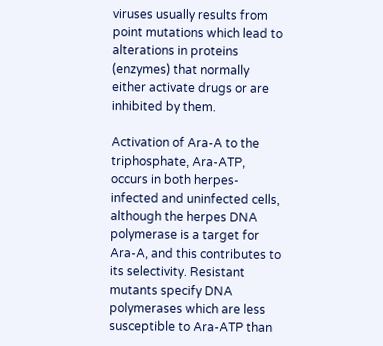viruses usually results from point mutations which lead to alterations in proteins (enzymes) that normally either activate drugs or are inhibited by them.

Activation of Ara-A to the triphosphate, Ara-ATP, occurs in both herpes-infected and uninfected cells, although the herpes DNA polymerase is a target for Ara-A, and this contributes to its selectivity. Resistant mutants specify DNA polymerases which are less susceptible to Ara-ATP than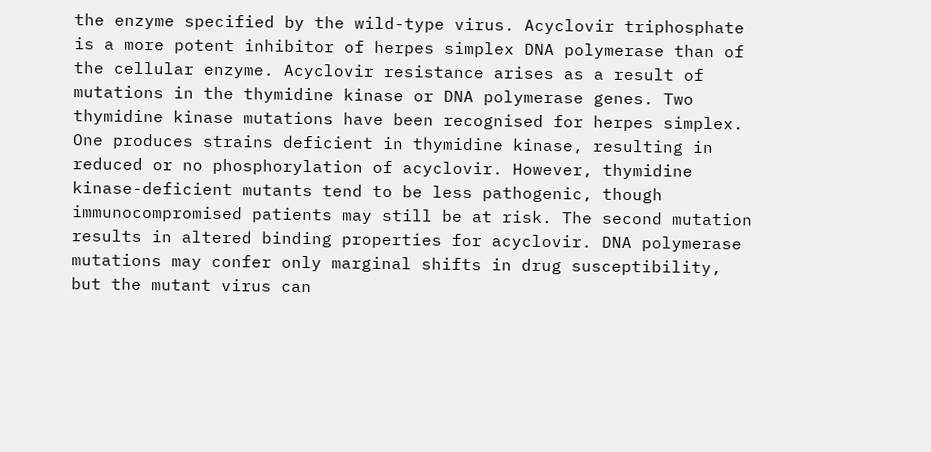the enzyme specified by the wild-type virus. Acyclovir triphosphate is a more potent inhibitor of herpes simplex DNA polymerase than of the cellular enzyme. Acyclovir resistance arises as a result of mutations in the thymidine kinase or DNA polymerase genes. Two thymidine kinase mutations have been recognised for herpes simplex. One produces strains deficient in thymidine kinase, resulting in reduced or no phosphorylation of acyclovir. However, thymidine kinase-deficient mutants tend to be less pathogenic, though immunocompromised patients may still be at risk. The second mutation results in altered binding properties for acyclovir. DNA polymerase mutations may confer only marginal shifts in drug susceptibility, but the mutant virus can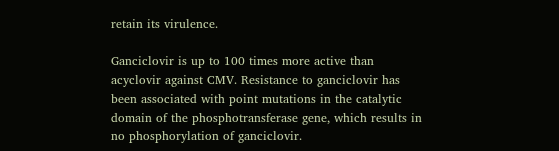retain its virulence.

Ganciclovir is up to 100 times more active than acyclovir against CMV. Resistance to ganciclovir has been associated with point mutations in the catalytic domain of the phosphotransferase gene, which results in no phosphorylation of ganciclovir.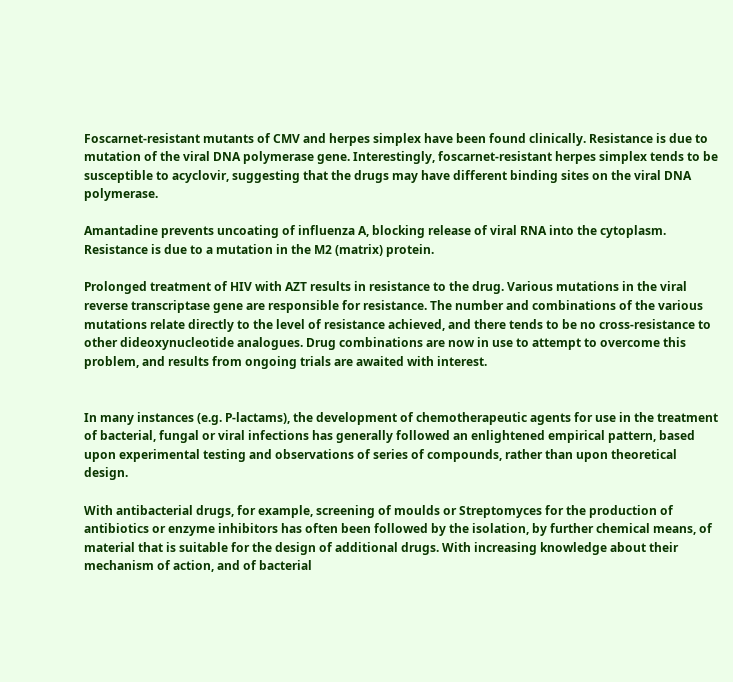Foscarnet-resistant mutants of CMV and herpes simplex have been found clinically. Resistance is due to mutation of the viral DNA polymerase gene. Interestingly, foscarnet-resistant herpes simplex tends to be susceptible to acyclovir, suggesting that the drugs may have different binding sites on the viral DNA polymerase.

Amantadine prevents uncoating of influenza A, blocking release of viral RNA into the cytoplasm. Resistance is due to a mutation in the M2 (matrix) protein.

Prolonged treatment of HIV with AZT results in resistance to the drug. Various mutations in the viral reverse transcriptase gene are responsible for resistance. The number and combinations of the various mutations relate directly to the level of resistance achieved, and there tends to be no cross-resistance to other dideoxynucleotide analogues. Drug combinations are now in use to attempt to overcome this problem, and results from ongoing trials are awaited with interest.


In many instances (e.g. P-lactams), the development of chemotherapeutic agents for use in the treatment of bacterial, fungal or viral infections has generally followed an enlightened empirical pattern, based upon experimental testing and observations of series of compounds, rather than upon theoretical design.

With antibacterial drugs, for example, screening of moulds or Streptomyces for the production of antibiotics or enzyme inhibitors has often been followed by the isolation, by further chemical means, of material that is suitable for the design of additional drugs. With increasing knowledge about their mechanism of action, and of bacterial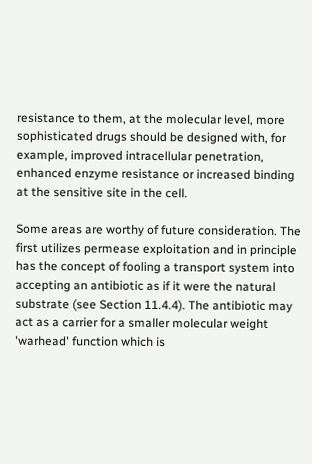resistance to them, at the molecular level, more sophisticated drugs should be designed with, for example, improved intracellular penetration, enhanced enzyme resistance or increased binding at the sensitive site in the cell.

Some areas are worthy of future consideration. The first utilizes permease exploitation and in principle has the concept of fooling a transport system into accepting an antibiotic as if it were the natural substrate (see Section 11.4.4). The antibiotic may act as a carrier for a smaller molecular weight 'warhead' function which is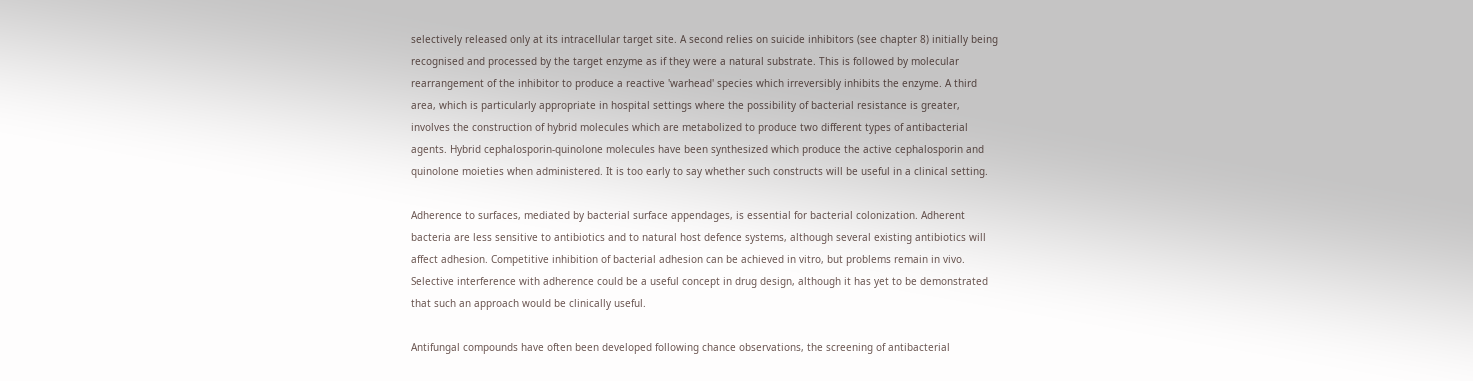selectively released only at its intracellular target site. A second relies on suicide inhibitors (see chapter 8) initially being recognised and processed by the target enzyme as if they were a natural substrate. This is followed by molecular rearrangement of the inhibitor to produce a reactive 'warhead' species which irreversibly inhibits the enzyme. A third area, which is particularly appropriate in hospital settings where the possibility of bacterial resistance is greater, involves the construction of hybrid molecules which are metabolized to produce two different types of antibacterial agents. Hybrid cephalosporin-quinolone molecules have been synthesized which produce the active cephalosporin and quinolone moieties when administered. It is too early to say whether such constructs will be useful in a clinical setting.

Adherence to surfaces, mediated by bacterial surface appendages, is essential for bacterial colonization. Adherent bacteria are less sensitive to antibiotics and to natural host defence systems, although several existing antibiotics will affect adhesion. Competitive inhibition of bacterial adhesion can be achieved in vitro, but problems remain in vivo. Selective interference with adherence could be a useful concept in drug design, although it has yet to be demonstrated that such an approach would be clinically useful.

Antifungal compounds have often been developed following chance observations, the screening of antibacterial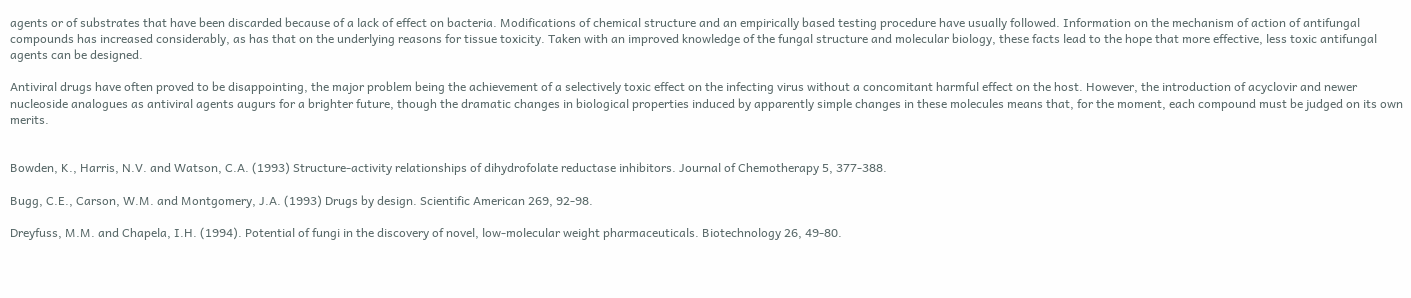agents or of substrates that have been discarded because of a lack of effect on bacteria. Modifications of chemical structure and an empirically based testing procedure have usually followed. Information on the mechanism of action of antifungal compounds has increased considerably, as has that on the underlying reasons for tissue toxicity. Taken with an improved knowledge of the fungal structure and molecular biology, these facts lead to the hope that more effective, less toxic antifungal agents can be designed.

Antiviral drugs have often proved to be disappointing, the major problem being the achievement of a selectively toxic effect on the infecting virus without a concomitant harmful effect on the host. However, the introduction of acyclovir and newer nucleoside analogues as antiviral agents augurs for a brighter future, though the dramatic changes in biological properties induced by apparently simple changes in these molecules means that, for the moment, each compound must be judged on its own merits.


Bowden, K., Harris, N.V. and Watson, C.A. (1993) Structure-activity relationships of dihydrofolate reductase inhibitors. Journal of Chemotherapy 5, 377-388.

Bugg, C.E., Carson, W.M. and Montgomery, J.A. (1993) Drugs by design. Scientific American 269, 92-98.

Dreyfuss, M.M. and Chapela, I.H. (1994). Potential of fungi in the discovery of novel, low-molecular weight pharmaceuticals. Biotechnology 26, 49-80.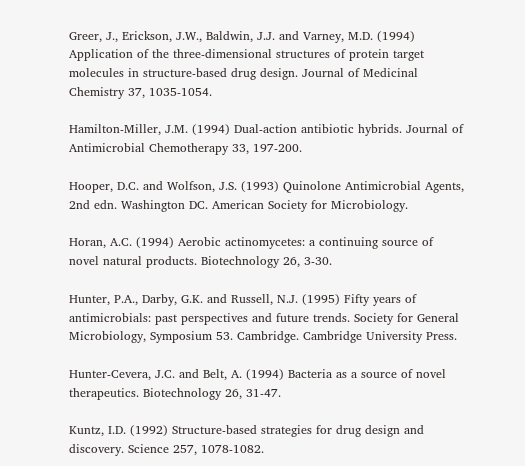Greer, J., Erickson, J.W., Baldwin, J.J. and Varney, M.D. (1994) Application of the three-dimensional structures of protein target molecules in structure-based drug design. Journal of Medicinal Chemistry 37, 1035-1054.

Hamilton-Miller, J.M. (1994) Dual-action antibiotic hybrids. Journal of Antimicrobial Chemotherapy 33, 197-200.

Hooper, D.C. and Wolfson, J.S. (1993) Quinolone Antimicrobial Agents, 2nd edn. Washington DC. American Society for Microbiology.

Horan, A.C. (1994) Aerobic actinomycetes: a continuing source of novel natural products. Biotechnology 26, 3-30.

Hunter, P.A., Darby, G.K. and Russell, N.J. (1995) Fifty years of antimicrobials: past perspectives and future trends. Society for General Microbiology, Symposium 53. Cambridge. Cambridge University Press.

Hunter-Cevera, J.C. and Belt, A. (1994) Bacteria as a source of novel therapeutics. Biotechnology 26, 31-47.

Kuntz, I.D. (1992) Structure-based strategies for drug design and discovery. Science 257, 1078-1082.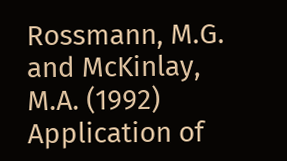Rossmann, M.G. and McKinlay, M.A. (1992) Application of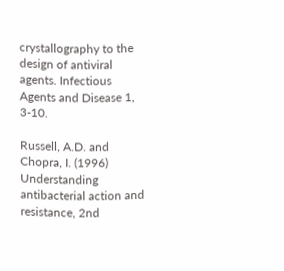crystallography to the design of antiviral agents. Infectious Agents and Disease 1, 3-10.

Russell, A.D. and Chopra, I. (1996) Understanding antibacterial action and resistance, 2nd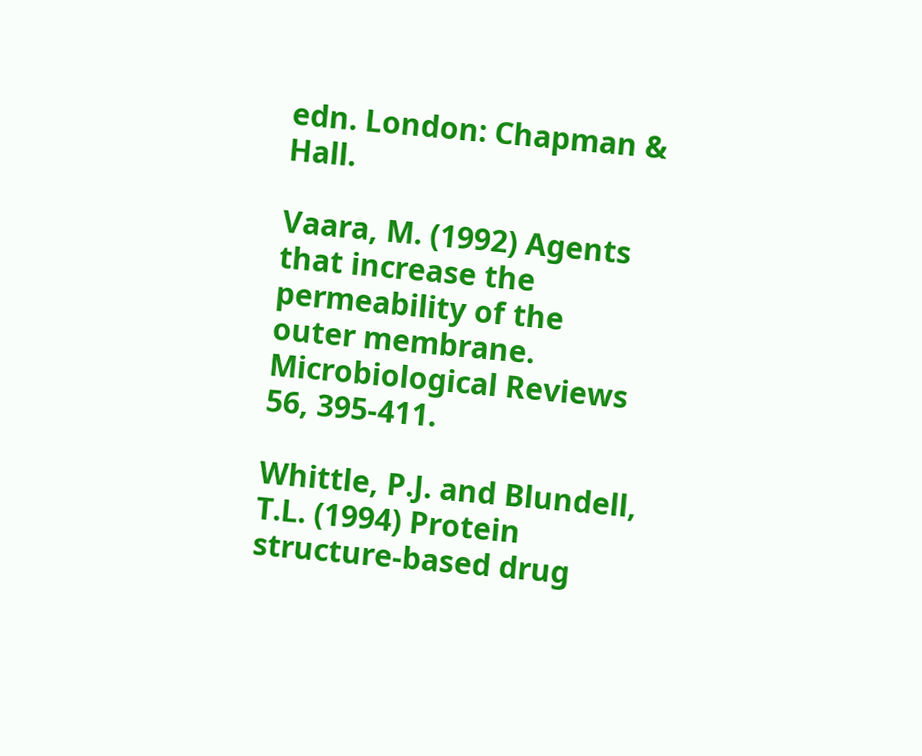edn. London: Chapman & Hall.

Vaara, M. (1992) Agents that increase the permeability of the outer membrane. Microbiological Reviews 56, 395-411.

Whittle, P.J. and Blundell, T.L. (1994) Protein structure-based drug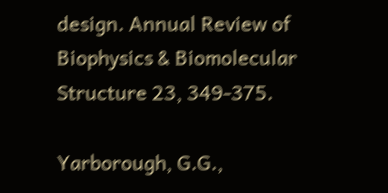design. Annual Review of Biophysics & Biomolecular Structure 23, 349-375.

Yarborough, G.G.,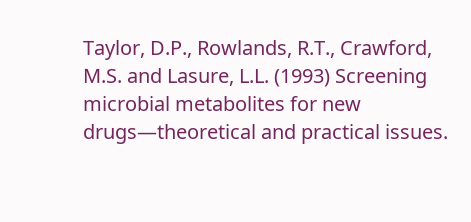Taylor, D.P., Rowlands, R.T., Crawford, M.S. and Lasure, L.L. (1993) Screening microbial metabolites for new drugs—theoretical and practical issues.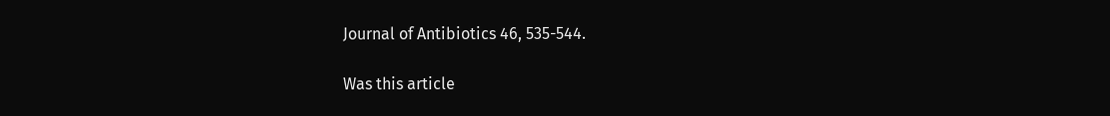Journal of Antibiotics 46, 535-544.

Was this article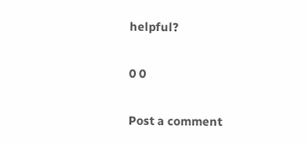helpful?

0 0

Post a comment